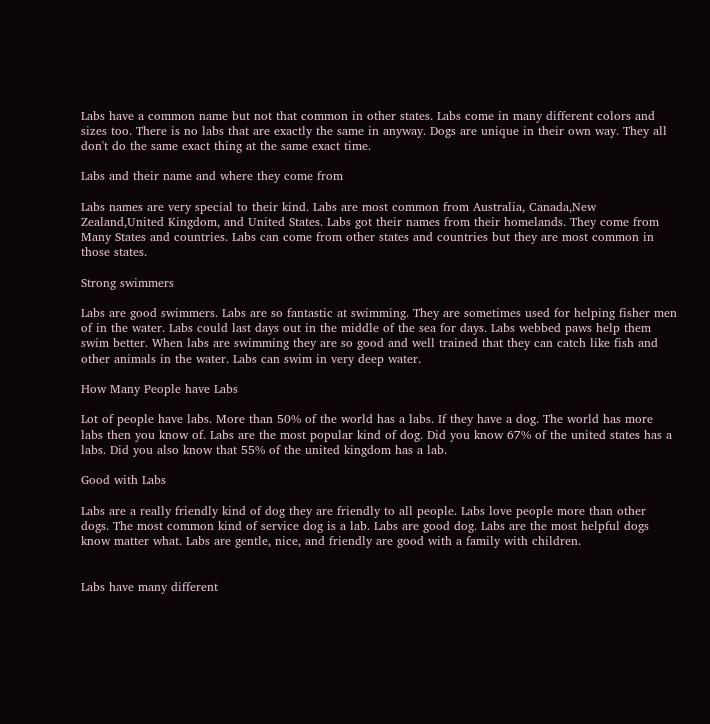Labs have a common name but not that common in other states. Labs come in many different colors and sizes too. There is no labs that are exactly the same in anyway. Dogs are unique in their own way. They all don't do the same exact thing at the same exact time.

Labs and their name and where they come from

Labs names are very special to their kind. Labs are most common from Australia, Canada,New Zealand,United Kingdom, and United States. Labs got their names from their homelands. They come from Many States and countries. Labs can come from other states and countries but they are most common in those states.

Strong swimmers

Labs are good swimmers. Labs are so fantastic at swimming. They are sometimes used for helping fisher men of in the water. Labs could last days out in the middle of the sea for days. Labs webbed paws help them swim better. When labs are swimming they are so good and well trained that they can catch like fish and other animals in the water. Labs can swim in very deep water.

How Many People have Labs

Lot of people have labs. More than 50% of the world has a labs. If they have a dog. The world has more labs then you know of. Labs are the most popular kind of dog. Did you know 67% of the united states has a labs. Did you also know that 55% of the united kingdom has a lab.

Good with Labs

Labs are a really friendly kind of dog they are friendly to all people. Labs love people more than other dogs. The most common kind of service dog is a lab. Labs are good dog. Labs are the most helpful dogs know matter what. Labs are gentle, nice, and friendly are good with a family with children.


Labs have many different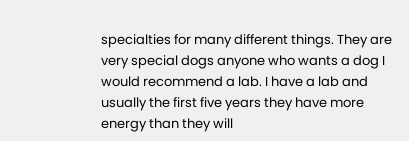specialties for many different things. They are very special dogs anyone who wants a dog I would recommend a lab. I have a lab and usually the first five years they have more energy than they will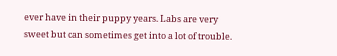ever have in their puppy years. Labs are very sweet but can sometimes get into a lot of trouble.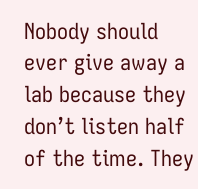Nobody should ever give away a lab because they don’t listen half of the time. They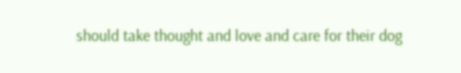should take thought and love and care for their dog